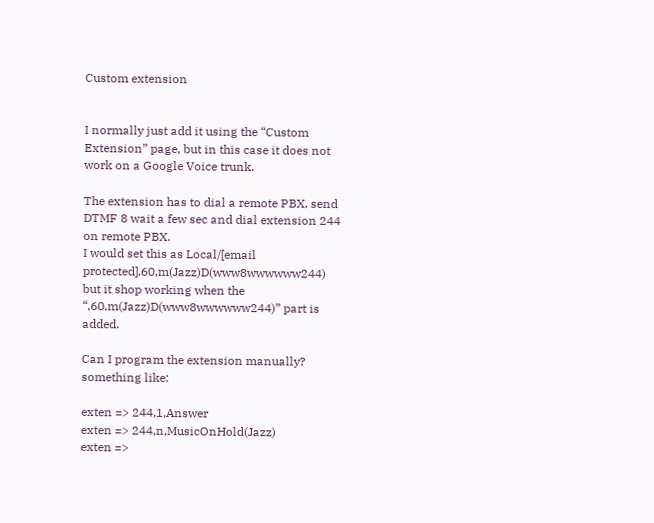Custom extension


I normally just add it using the “Custom Extension” page, but in this case it does not work on a Google Voice trunk.

The extension has to dial a remote PBX, send DTMF 8 wait a few sec and dial extension 244 on remote PBX.
I would set this as Local/[email protected],60,m(Jazz)D(www8wwwwww244)
but it shop working when the “,60,m(Jazz)D(www8wwwwww244)” part is added.

Can I program the extension manually? something like:

exten => 244,1,Answer
exten => 244,n,MusicOnHold(Jazz)
exten =>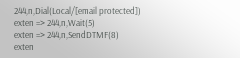244,n,Dial(Local/[email protected])
exten => 244,n,Wait(5)
exten => 244,n,SendDTMF(8)
exten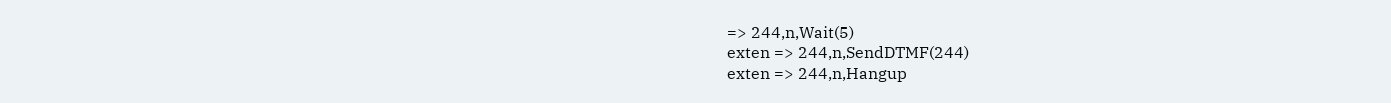=> 244,n,Wait(5)
exten => 244,n,SendDTMF(244)
exten => 244,n,Hangup